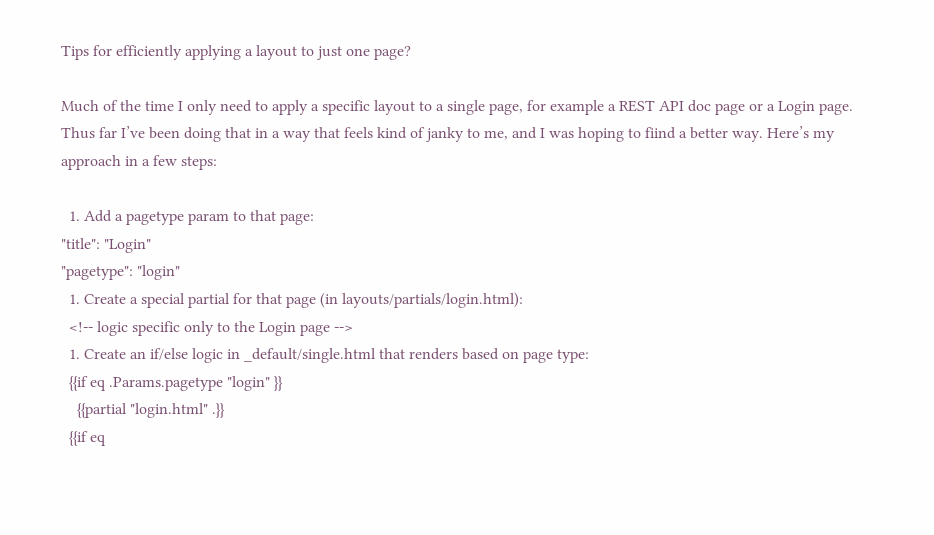Tips for efficiently applying a layout to just one page?

Much of the time I only need to apply a specific layout to a single page, for example a REST API doc page or a Login page. Thus far I’ve been doing that in a way that feels kind of janky to me, and I was hoping to fiind a better way. Here’s my approach in a few steps:

  1. Add a pagetype param to that page:
"title": "Login"
"pagetype": "login"
  1. Create a special partial for that page (in layouts/partials/login.html):
  <!-- logic specific only to the Login page -->
  1. Create an if/else logic in _default/single.html that renders based on page type:
  {{if eq .Params.pagetype "login" }}
    {{partial "login.html" .}}
  {{if eq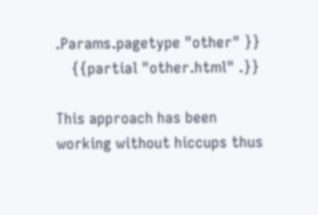.Params.pagetype "other" }}
    {{partial "other.html" .}}

This approach has been working without hiccups thus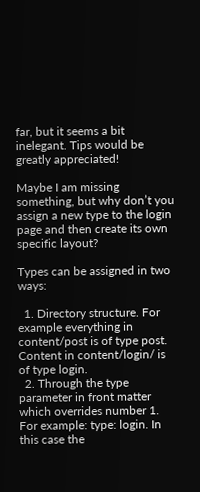far, but it seems a bit inelegant. Tips would be greatly appreciated!

Maybe I am missing something, but why don’t you assign a new type to the login page and then create its own specific layout?

Types can be assigned in two ways:

  1. Directory structure. For example everything in content/post is of type post. Content in content/login/ is of type login.
  2. Through the type parameter in front matter which overrides number 1. For example: type: login. In this case the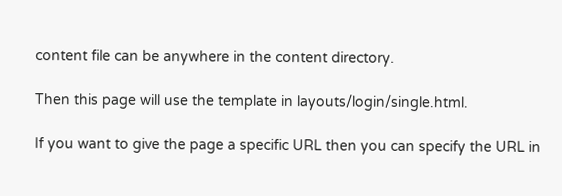content file can be anywhere in the content directory.

Then this page will use the template in layouts/login/single.html.

If you want to give the page a specific URL then you can specify the URL in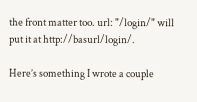the front matter too. url: "/login/" will put it at http://basurl/login/.

Here’s something I wrote a couple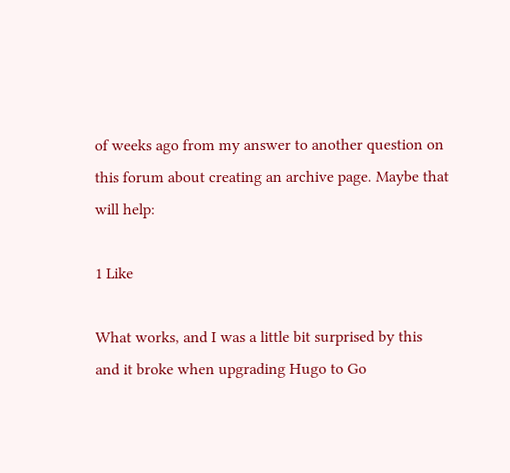of weeks ago from my answer to another question on this forum about creating an archive page. Maybe that will help:

1 Like

What works, and I was a little bit surprised by this and it broke when upgrading Hugo to Go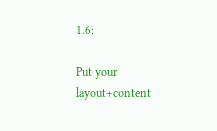1.6:

Put your layout+content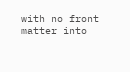with no front matter into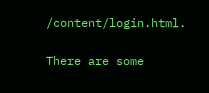/content/login.html.

There are some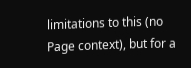limitations to this (no Page context), but for a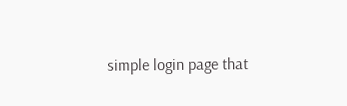simple login page that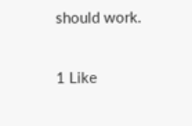should work.

1 Like